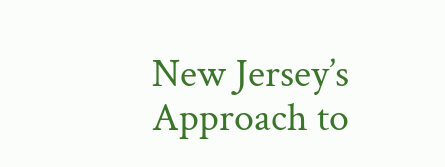New Jersey’s Approach to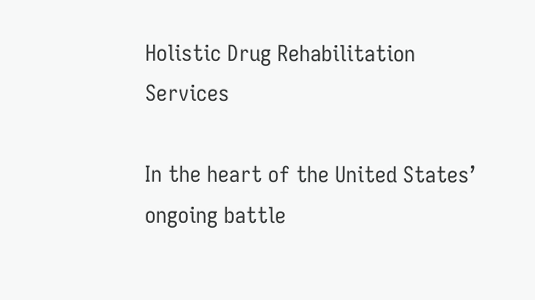Holistic Drug Rehabilitation Services

In the heart of the United States’ ongoing battle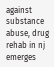against substance abuse, drug rehab in nj emerges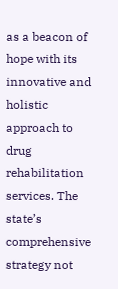as a beacon of hope with its innovative and holistic approach to drug rehabilitation services. The state’s comprehensive strategy not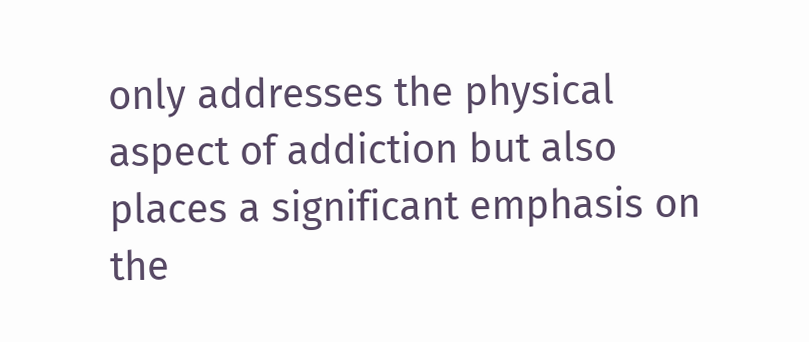only addresses the physical aspect of addiction but also places a significant emphasis on the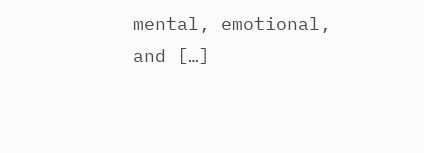mental, emotional, and […]